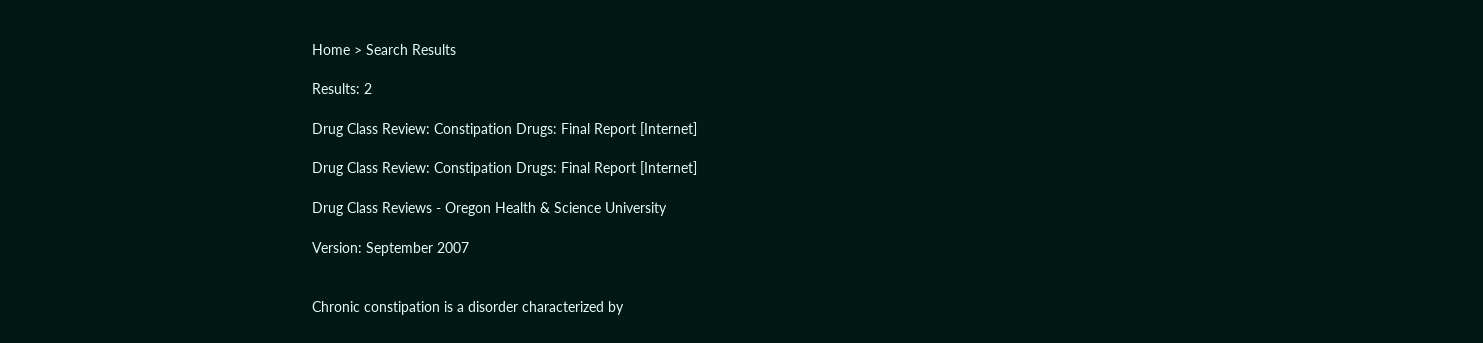Home > Search Results

Results: 2

Drug Class Review: Constipation Drugs: Final Report [Internet]

Drug Class Review: Constipation Drugs: Final Report [Internet]

Drug Class Reviews - Oregon Health & Science University

Version: September 2007


Chronic constipation is a disorder characterized by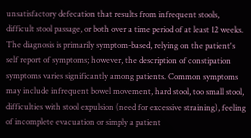unsatisfactory defecation that results from infrequent stools, difficult stool passage, or both over a time period of at least 12 weeks. The diagnosis is primarily symptom-based, relying on the patient's self report of symptoms; however, the description of constipation symptoms varies significantly among patients. Common symptoms may include infrequent bowel movement, hard stool, too small stool, difficulties with stool expulsion (need for excessive straining), feeling of incomplete evacuation or simply a patient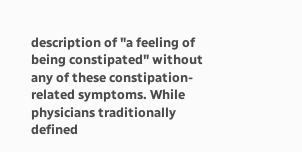description of "a feeling of being constipated" without any of these constipation-related symptoms. While physicians traditionally defined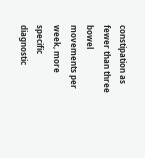constipation as fewer than three bowel movements per week, more specific diagnostic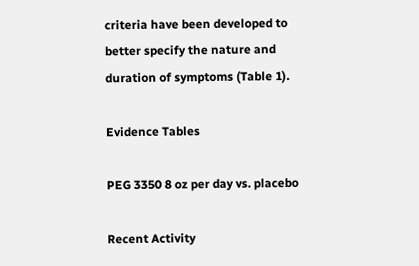criteria have been developed to better specify the nature and duration of symptoms (Table 1).

Evidence Tables

PEG 3350 8 oz per day vs. placebo

Recent Activity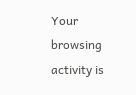Your browsing activity is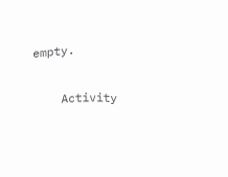empty.

    Activity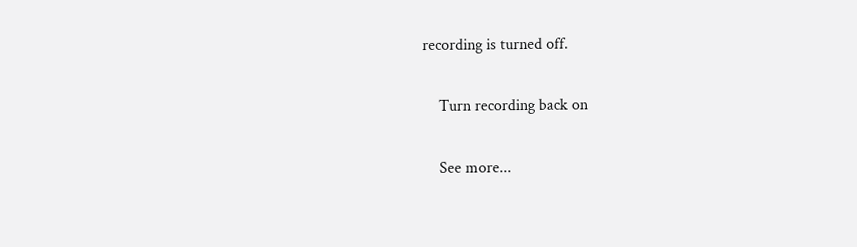recording is turned off.

    Turn recording back on

    See more...